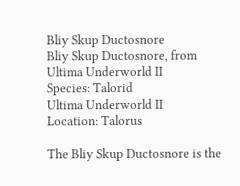Bliy Skup Ductosnore
Bliy Skup Ductosnore, from Ultima Underworld II
Species: Talorid
Ultima Underworld II
Location: Talorus

The Bliy Skup Ductosnore is the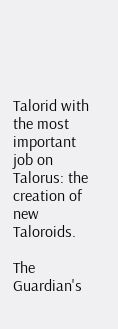Talorid with the most important job on Talorus: the creation of new Taloroids.

The Guardian's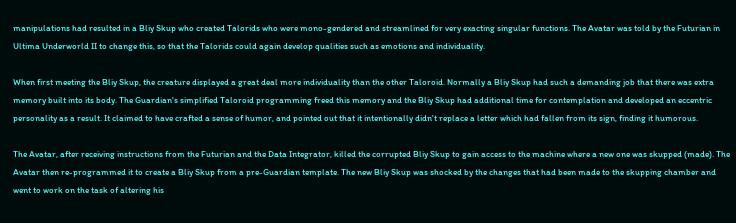manipulations had resulted in a Bliy Skup who created Talorids who were mono-gendered and streamlined for very exacting singular functions. The Avatar was told by the Futurian in Ultima Underworld II to change this, so that the Talorids could again develop qualities such as emotions and individuality.

When first meeting the Bliy Skup, the creature displayed a great deal more individuality than the other Taloroid. Normally a Bliy Skup had such a demanding job that there was extra memory built into its body. The Guardian's simplified Taloroid programming freed this memory and the Bliy Skup had additional time for contemplation and developed an eccentric personality as a result. It claimed to have crafted a sense of humor, and pointed out that it intentionally didn't replace a letter which had fallen from its sign, finding it humorous.

The Avatar, after receiving instructions from the Futurian and the Data Integrator, killed the corrupted Bliy Skup to gain access to the machine where a new one was skupped (made). The Avatar then re-programmed it to create a Bliy Skup from a pre-Guardian template. The new Bliy Skup was shocked by the changes that had been made to the skupping chamber and went to work on the task of altering his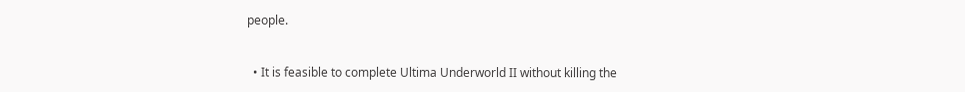people.


  • It is feasible to complete Ultima Underworld II without killing the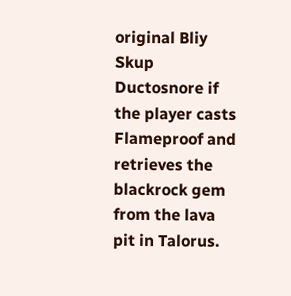original Bliy Skup Ductosnore if the player casts Flameproof and retrieves the blackrock gem from the lava pit in Talorus.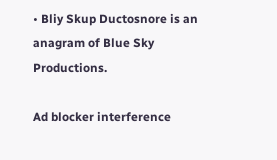• Bliy Skup Ductosnore is an anagram of Blue Sky Productions.

Ad blocker interference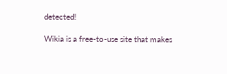detected!

Wikia is a free-to-use site that makes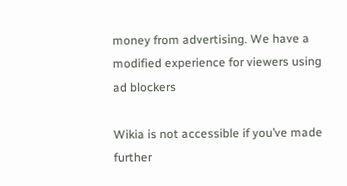money from advertising. We have a modified experience for viewers using ad blockers

Wikia is not accessible if you’ve made further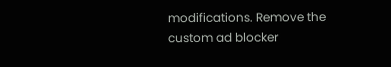modifications. Remove the custom ad blocker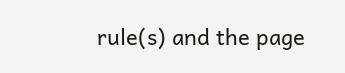rule(s) and the page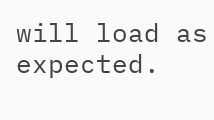will load as expected.